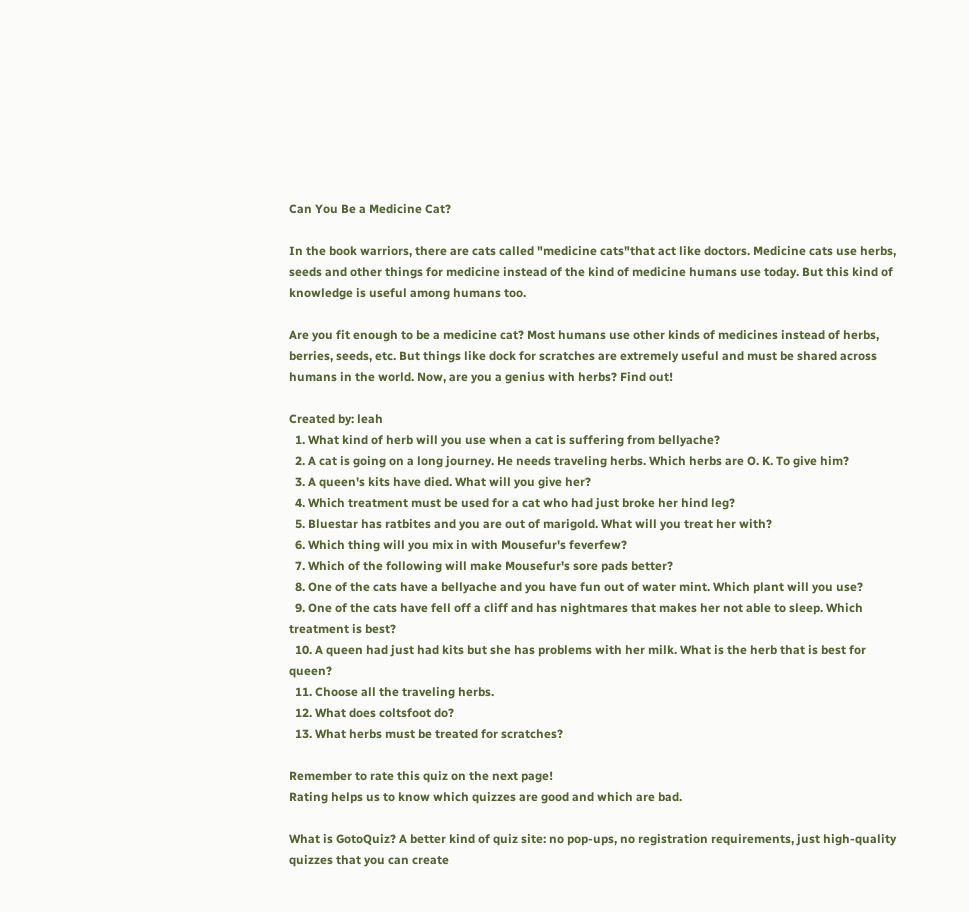Can You Be a Medicine Cat?

In the book warriors, there are cats called "medicine cats"that act like doctors. Medicine cats use herbs, seeds and other things for medicine instead of the kind of medicine humans use today. But this kind of knowledge is useful among humans too.

Are you fit enough to be a medicine cat? Most humans use other kinds of medicines instead of herbs, berries, seeds, etc. But things like dock for scratches are extremely useful and must be shared across humans in the world. Now, are you a genius with herbs? Find out!

Created by: leah
  1. What kind of herb will you use when a cat is suffering from bellyache?
  2. A cat is going on a long journey. He needs traveling herbs. Which herbs are O. K. To give him?
  3. A queen's kits have died. What will you give her?
  4. Which treatment must be used for a cat who had just broke her hind leg?
  5. Bluestar has ratbites and you are out of marigold. What will you treat her with?
  6. Which thing will you mix in with Mousefur's feverfew?
  7. Which of the following will make Mousefur's sore pads better?
  8. One of the cats have a bellyache and you have fun out of water mint. Which plant will you use?
  9. One of the cats have fell off a cliff and has nightmares that makes her not able to sleep. Which treatment is best?
  10. A queen had just had kits but she has problems with her milk. What is the herb that is best for queen?
  11. Choose all the traveling herbs.
  12. What does coltsfoot do?
  13. What herbs must be treated for scratches?

Remember to rate this quiz on the next page!
Rating helps us to know which quizzes are good and which are bad.

What is GotoQuiz? A better kind of quiz site: no pop-ups, no registration requirements, just high-quality quizzes that you can create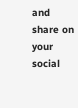and share on your social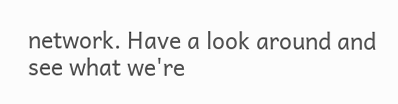network. Have a look around and see what we're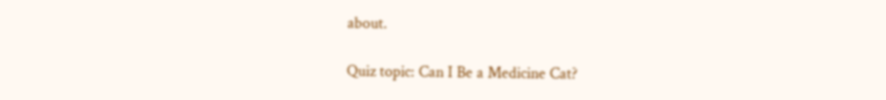about.

Quiz topic: Can I Be a Medicine Cat?